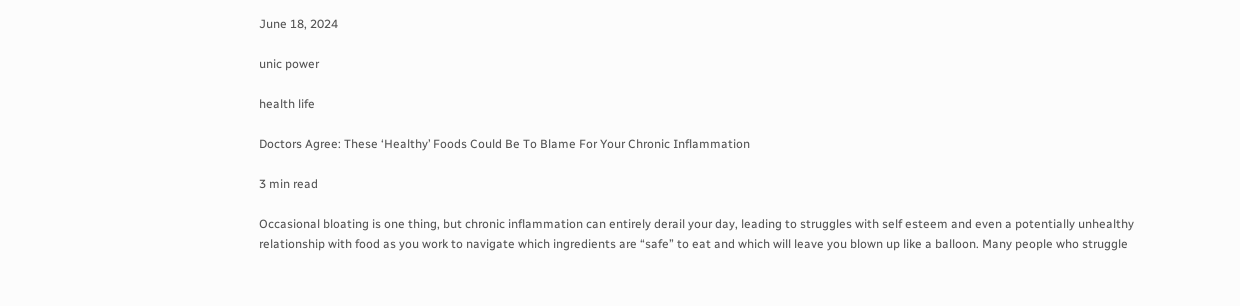June 18, 2024

unic power

health life

Doctors Agree: These ‘Healthy’ Foods Could Be To Blame For Your Chronic Inflammation

3 min read

Occasional bloating is one thing, but chronic inflammation can entirely derail your day, leading to struggles with self esteem and even a potentially unhealthy relationship with food as you work to navigate which ingredients are “safe” to eat and which will leave you blown up like a balloon. Many people who struggle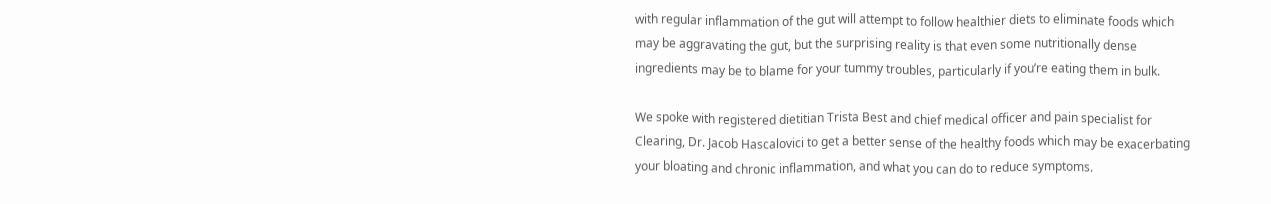with regular inflammation of the gut will attempt to follow healthier diets to eliminate foods which may be aggravating the gut, but the surprising reality is that even some nutritionally dense ingredients may be to blame for your tummy troubles, particularly if you’re eating them in bulk.

We spoke with registered dietitian Trista Best and chief medical officer and pain specialist for Clearing, Dr. Jacob Hascalovici to get a better sense of the healthy foods which may be exacerbating your bloating and chronic inflammation, and what you can do to reduce symptoms.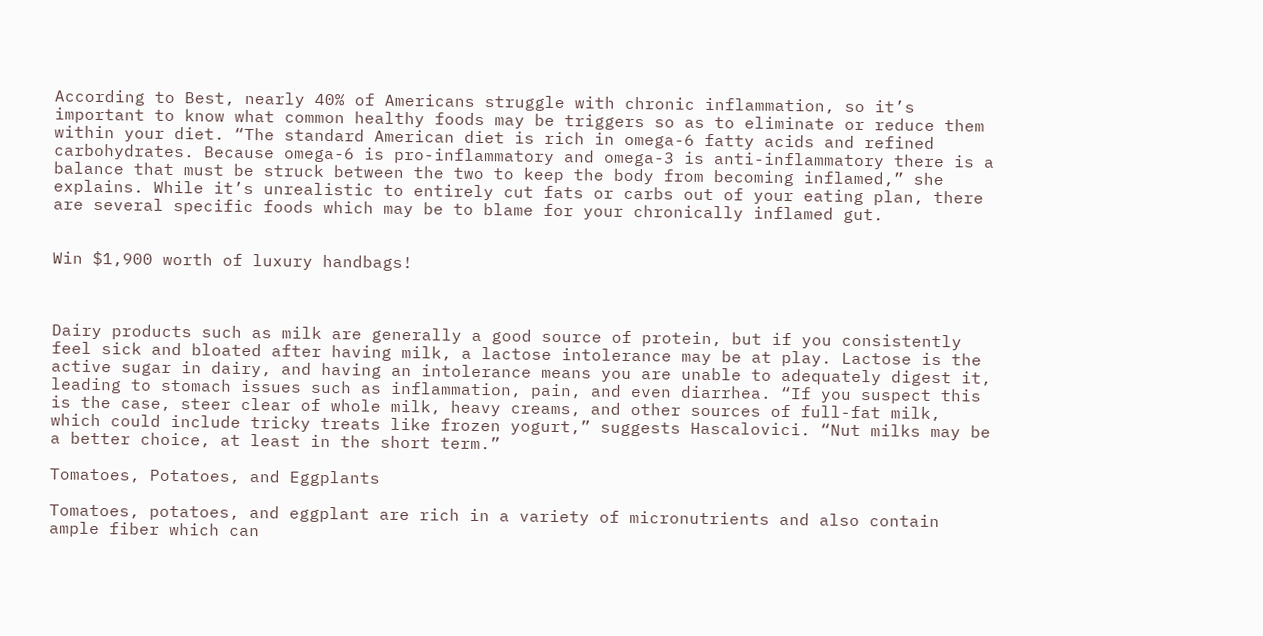According to Best, nearly 40% of Americans struggle with chronic inflammation, so it’s important to know what common healthy foods may be triggers so as to eliminate or reduce them within your diet. “The standard American diet is rich in omega-6 fatty acids and refined carbohydrates. Because omega-6 is pro-inflammatory and omega-3 is anti-inflammatory there is a balance that must be struck between the two to keep the body from becoming inflamed,” she explains. While it’s unrealistic to entirely cut fats or carbs out of your eating plan, there are several specific foods which may be to blame for your chronically inflamed gut.


Win $1,900 worth of luxury handbags!



Dairy products such as milk are generally a good source of protein, but if you consistently feel sick and bloated after having milk, a lactose intolerance may be at play. Lactose is the active sugar in dairy, and having an intolerance means you are unable to adequately digest it, leading to stomach issues such as inflammation, pain, and even diarrhea. “If you suspect this is the case, steer clear of whole milk, heavy creams, and other sources of full-fat milk, which could include tricky treats like frozen yogurt,” suggests Hascalovici. “Nut milks may be a better choice, at least in the short term.”

Tomatoes, Potatoes, and Eggplants

Tomatoes, potatoes, and eggplant are rich in a variety of micronutrients and also contain ample fiber which can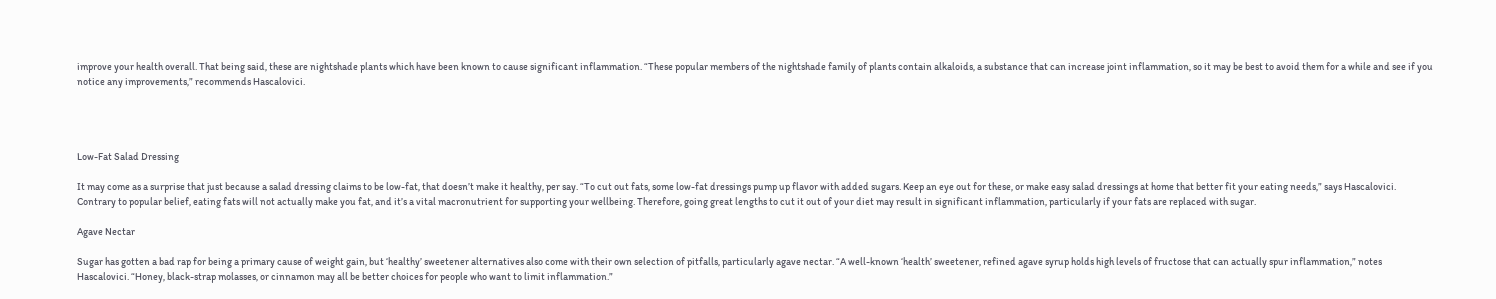improve your health overall. That being said, these are nightshade plants which have been known to cause significant inflammation. “These popular members of the nightshade family of plants contain alkaloids, a substance that can increase joint inflammation, so it may be best to avoid them for a while and see if you notice any improvements,” recommends Hascalovici.




Low-Fat Salad Dressing

It may come as a surprise that just because a salad dressing claims to be low-fat, that doesn’t make it healthy, per say. “To cut out fats, some low-fat dressings pump up flavor with added sugars. Keep an eye out for these, or make easy salad dressings at home that better fit your eating needs,” says Hascalovici. Contrary to popular belief, eating fats will not actually make you fat, and it’s a vital macronutrient for supporting your wellbeing. Therefore, going great lengths to cut it out of your diet may result in significant inflammation, particularly if your fats are replaced with sugar.

Agave Nectar

Sugar has gotten a bad rap for being a primary cause of weight gain, but ‘healthy’ sweetener alternatives also come with their own selection of pitfalls, particularly agave nectar. “A well-known ‘health’ sweetener, refined agave syrup holds high levels of fructose that can actually spur inflammation,” notes Hascalovici. “Honey, black-strap molasses, or cinnamon may all be better choices for people who want to limit inflammation.”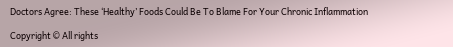Doctors Agree: These ‘Healthy’ Foods Could Be To Blame For Your Chronic Inflammation

Copyright © All rights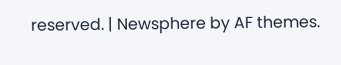reserved. | Newsphere by AF themes.